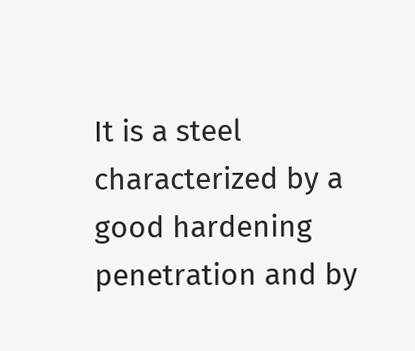It is a steel characterized by a good hardening penetration and by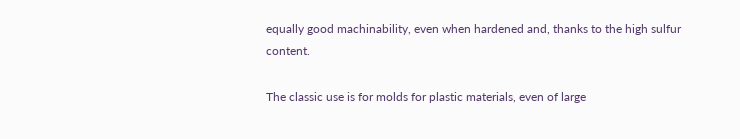equally good machinability, even when hardened and, thanks to the high sulfur content.

The classic use is for molds for plastic materials, even of large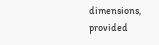dimensions, provided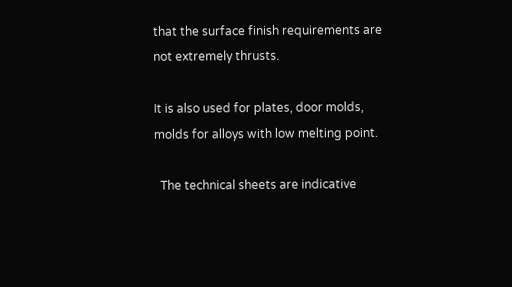that the surface finish requirements are not extremely thrusts.

It is also used for plates, door molds, molds for alloys with low melting point.

  The technical sheets are indicative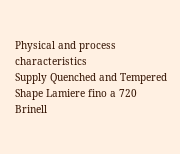Physical and process characteristics
Supply Quenched and Tempered
Shape Lamiere fino a 720
Brinell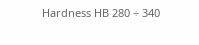Hardness HB 280 ÷ 340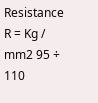Resistance R = Kg / mm2 95 ÷ 110